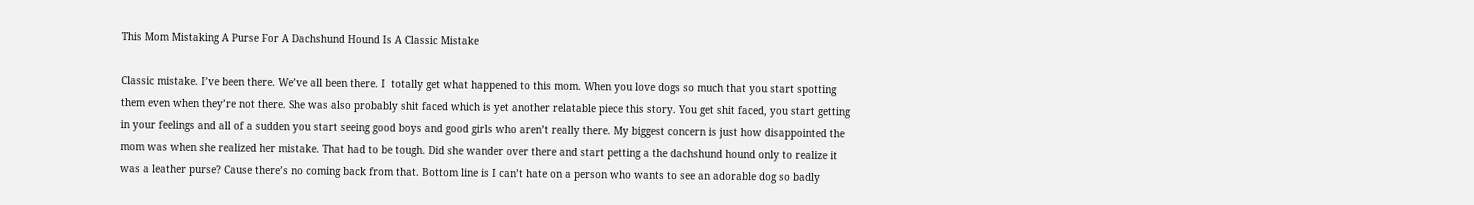This Mom Mistaking A Purse For A Dachshund Hound Is A Classic Mistake

Classic mistake. I’ve been there. We’ve all been there. I  totally get what happened to this mom. When you love dogs so much that you start spotting them even when they’re not there. She was also probably shit faced which is yet another relatable piece this story. You get shit faced, you start getting in your feelings and all of a sudden you start seeing good boys and good girls who aren’t really there. My biggest concern is just how disappointed the mom was when she realized her mistake. That had to be tough. Did she wander over there and start petting a the dachshund hound only to realize it was a leather purse? Cause there’s no coming back from that. Bottom line is I can’t hate on a person who wants to see an adorable dog so badly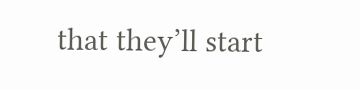that they’ll start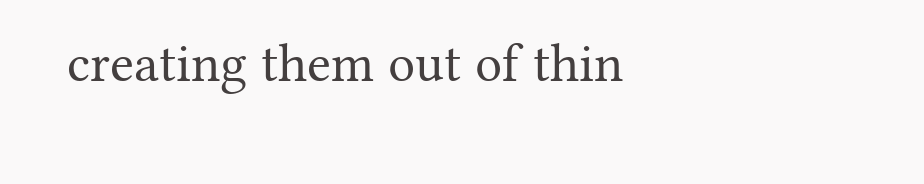creating them out of thin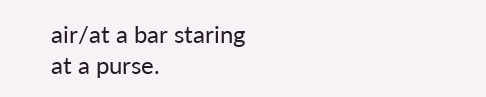air/at a bar staring at a purse.